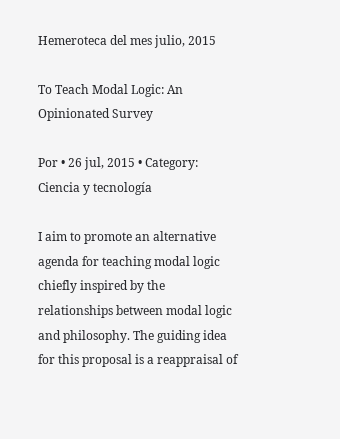Hemeroteca del mes julio, 2015

To Teach Modal Logic: An Opinionated Survey

Por • 26 jul, 2015 • Category: Ciencia y tecnología

I aim to promote an alternative agenda for teaching modal logic chiefly inspired by the relationships between modal logic and philosophy. The guiding idea for this proposal is a reappraisal of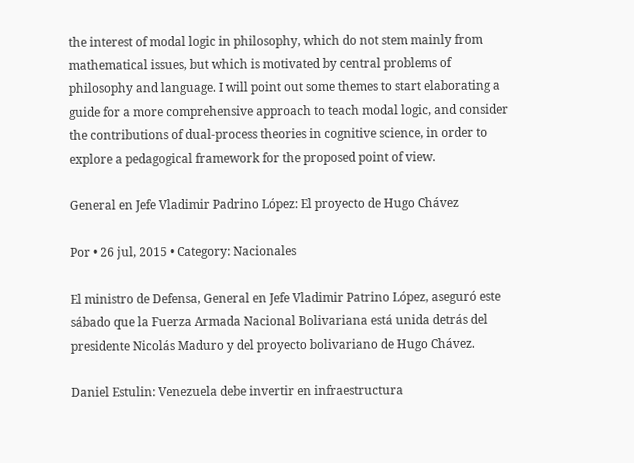the interest of modal logic in philosophy, which do not stem mainly from mathematical issues, but which is motivated by central problems of philosophy and language. I will point out some themes to start elaborating a guide for a more comprehensive approach to teach modal logic, and consider the contributions of dual-process theories in cognitive science, in order to explore a pedagogical framework for the proposed point of view.

General en Jefe Vladimir Padrino López: El proyecto de Hugo Chávez

Por • 26 jul, 2015 • Category: Nacionales

El ministro de Defensa, General en Jefe Vladimir Patrino López, aseguró este sábado que la Fuerza Armada Nacional Bolivariana está unida detrás del presidente Nicolás Maduro y del proyecto bolivariano de Hugo Chávez.

Daniel Estulin: Venezuela debe invertir en infraestructura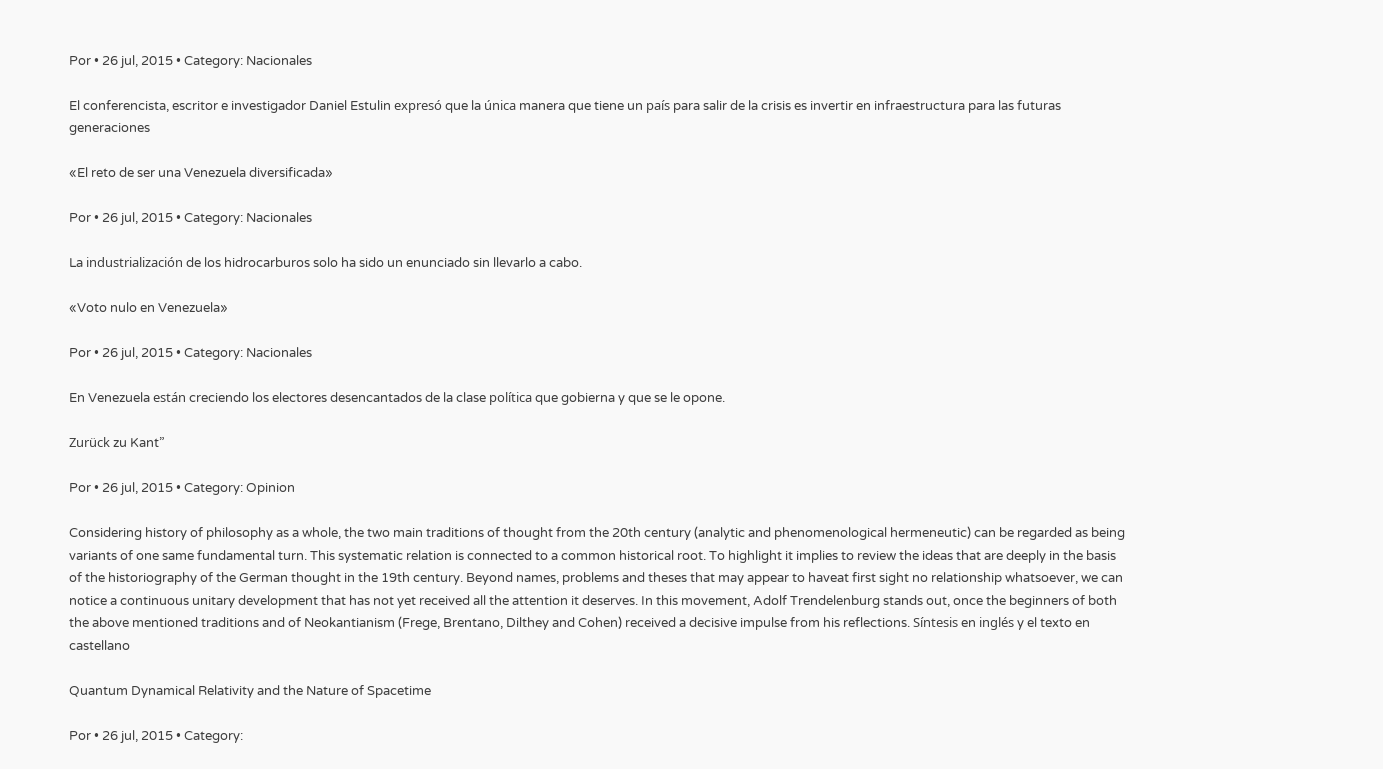Por • 26 jul, 2015 • Category: Nacionales

El conferencista, escritor e investigador Daniel Estulin expresó que la única manera que tiene un país para salir de la crisis es invertir en infraestructura para las futuras generaciones

«El reto de ser una Venezuela diversificada»

Por • 26 jul, 2015 • Category: Nacionales

La industrialización de los hidrocarburos solo ha sido un enunciado sin llevarlo a cabo.

«Voto nulo en Venezuela»

Por • 26 jul, 2015 • Category: Nacionales

En Venezuela están creciendo los electores desencantados de la clase política que gobierna y que se le opone.

Zurück zu Kant”

Por • 26 jul, 2015 • Category: Opinion

Considering history of philosophy as a whole, the two main traditions of thought from the 20th century (analytic and phenomenological hermeneutic) can be regarded as being variants of one same fundamental turn. This systematic relation is connected to a common historical root. To highlight it implies to review the ideas that are deeply in the basis of the historiography of the German thought in the 19th century. Beyond names, problems and theses that may appear to haveat first sight no relationship whatsoever, we can notice a continuous unitary development that has not yet received all the attention it deserves. In this movement, Adolf Trendelenburg stands out, once the beginners of both the above mentioned traditions and of Neokantianism (Frege, Brentano, Dilthey and Cohen) received a decisive impulse from his reflections. Síntesis en inglés y el texto en castellano

Quantum Dynamical Relativity and the Nature of Spacetime

Por • 26 jul, 2015 • Category: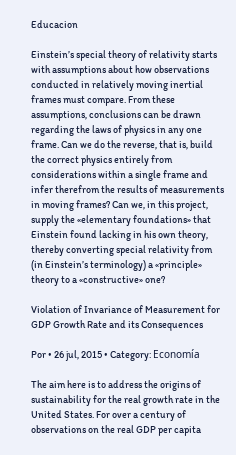Educacion

Einstein’s special theory of relativity starts with assumptions about how observations conducted in relatively moving inertial frames must compare. From these assumptions, conclusions can be drawn regarding the laws of physics in any one frame. Can we do the reverse, that is, build the correct physics entirely from considerations within a single frame and infer therefrom the results of measurements in moving frames? Can we, in this project, supply the «elementary foundations» that Einstein found lacking in his own theory, thereby converting special relativity from (in Einstein’s terminology) a «principle» theory to a «constructive» one?

Violation of Invariance of Measurement for GDP Growth Rate and its Consequences

Por • 26 jul, 2015 • Category: Economía

The aim here is to address the origins of sustainability for the real growth rate in the United States. For over a century of observations on the real GDP per capita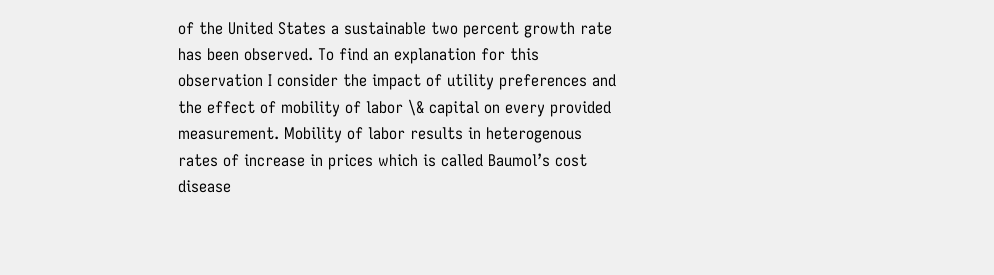of the United States a sustainable two percent growth rate has been observed. To find an explanation for this observation I consider the impact of utility preferences and the effect of mobility of labor \& capital on every provided measurement. Mobility of labor results in heterogenous rates of increase in prices which is called Baumol’s cost disease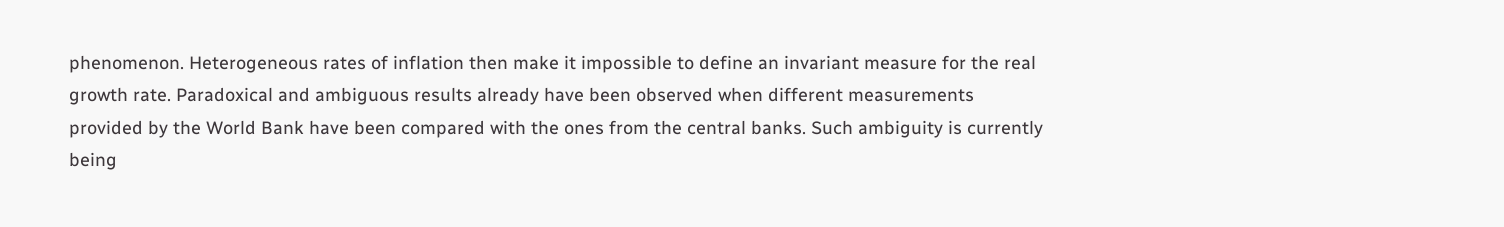phenomenon. Heterogeneous rates of inflation then make it impossible to define an invariant measure for the real growth rate. Paradoxical and ambiguous results already have been observed when different measurements provided by the World Bank have been compared with the ones from the central banks. Such ambiguity is currently being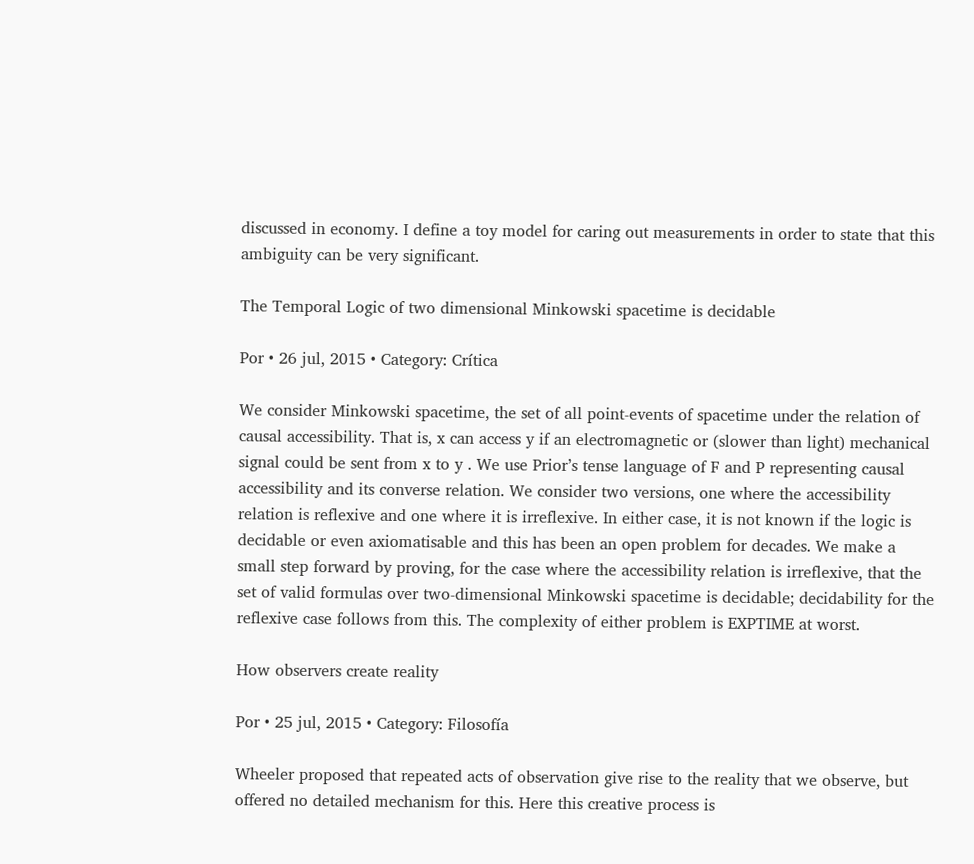discussed in economy. I define a toy model for caring out measurements in order to state that this ambiguity can be very significant.

The Temporal Logic of two dimensional Minkowski spacetime is decidable

Por • 26 jul, 2015 • Category: Crítica

We consider Minkowski spacetime, the set of all point-events of spacetime under the relation of causal accessibility. That is, x can access y if an electromagnetic or (slower than light) mechanical signal could be sent from x to y . We use Prior’s tense language of F and P representing causal accessibility and its converse relation. We consider two versions, one where the accessibility relation is reflexive and one where it is irreflexive. In either case, it is not known if the logic is decidable or even axiomatisable and this has been an open problem for decades. We make a small step forward by proving, for the case where the accessibility relation is irreflexive, that the set of valid formulas over two-dimensional Minkowski spacetime is decidable; decidability for the reflexive case follows from this. The complexity of either problem is EXPTIME at worst.

How observers create reality

Por • 25 jul, 2015 • Category: Filosofía

Wheeler proposed that repeated acts of observation give rise to the reality that we observe, but offered no detailed mechanism for this. Here this creative process is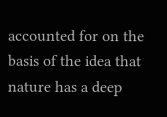accounted for on the basis of the idea that nature has a deep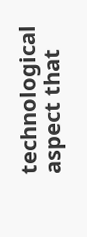technological aspect that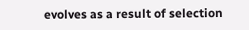evolves as a result of selection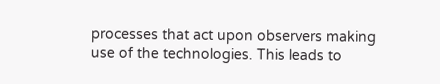processes that act upon observers making use of the technologies. This leads to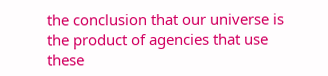the conclusion that our universe is the product of agencies that use these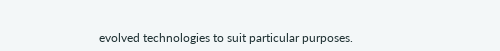evolved technologies to suit particular purposes.